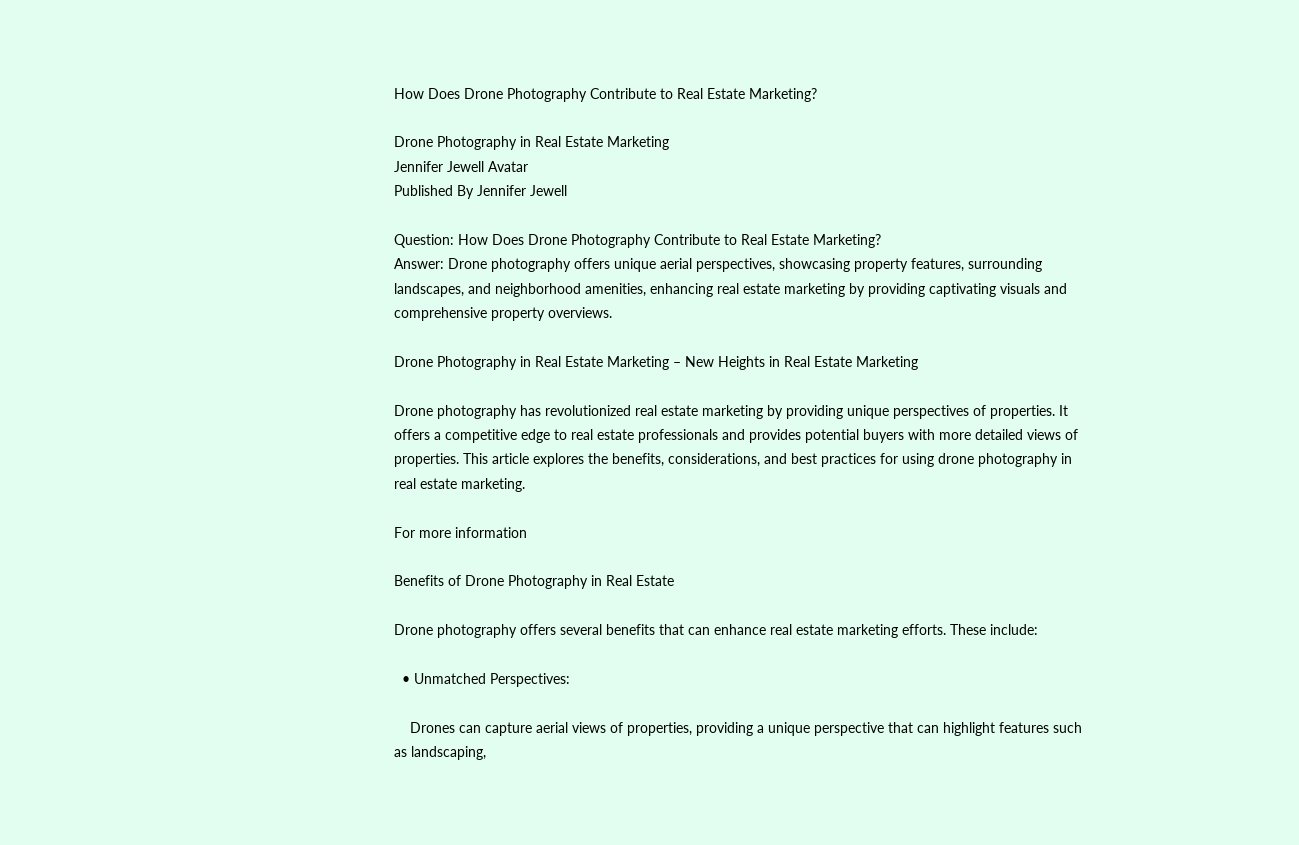How Does Drone Photography Contribute to Real Estate Marketing?

Drone Photography in Real Estate Marketing
Jennifer Jewell Avatar
Published By Jennifer Jewell

Question: How Does Drone Photography Contribute to Real Estate Marketing?
Answer: Drone photography offers unique aerial perspectives, showcasing property features, surrounding landscapes, and neighborhood amenities, enhancing real estate marketing by providing captivating visuals and comprehensive property overviews.

Drone Photography in Real Estate Marketing – New Heights in Real Estate Marketing

Drone photography has revolutionized real estate marketing by providing unique perspectives of properties. It offers a competitive edge to real estate professionals and provides potential buyers with more detailed views of properties. This article explores the benefits, considerations, and best practices for using drone photography in real estate marketing.

For more information

Benefits of Drone Photography in Real Estate

Drone photography offers several benefits that can enhance real estate marketing efforts. These include:

  • Unmatched Perspectives:

    Drones can capture aerial views of properties, providing a unique perspective that can highlight features such as landscaping,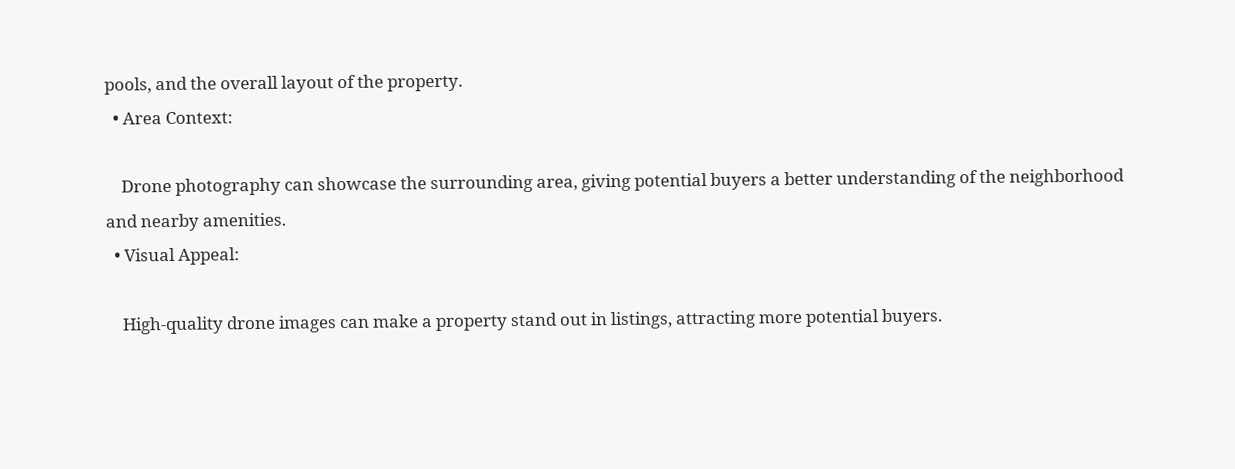pools, and the overall layout of the property.
  • Area Context:

    Drone photography can showcase the surrounding area, giving potential buyers a better understanding of the neighborhood and nearby amenities.
  • Visual Appeal:

    High-quality drone images can make a property stand out in listings, attracting more potential buyers.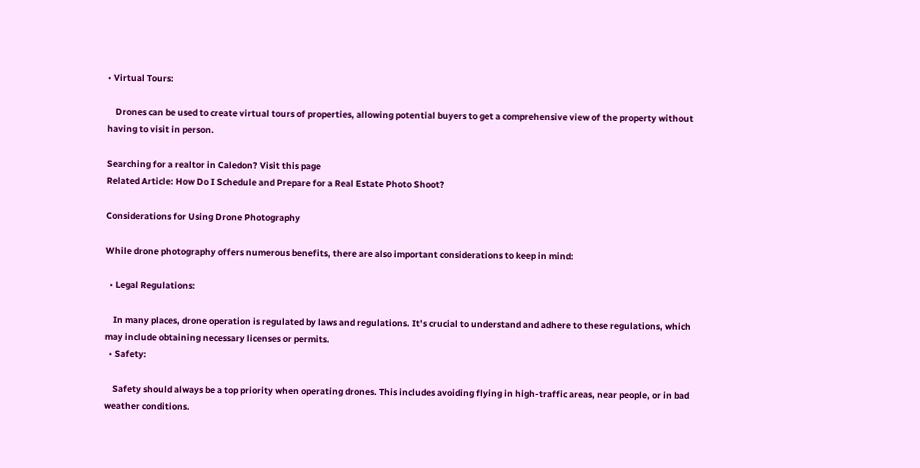• Virtual Tours:

    Drones can be used to create virtual tours of properties, allowing potential buyers to get a comprehensive view of the property without having to visit in person.

Searching for a realtor in Caledon? Visit this page
Related Article: How Do I Schedule and Prepare for a Real Estate Photo Shoot?

Considerations for Using Drone Photography

While drone photography offers numerous benefits, there are also important considerations to keep in mind:

  • Legal Regulations:

    In many places, drone operation is regulated by laws and regulations. It’s crucial to understand and adhere to these regulations, which may include obtaining necessary licenses or permits.
  • Safety:

    Safety should always be a top priority when operating drones. This includes avoiding flying in high-traffic areas, near people, or in bad weather conditions.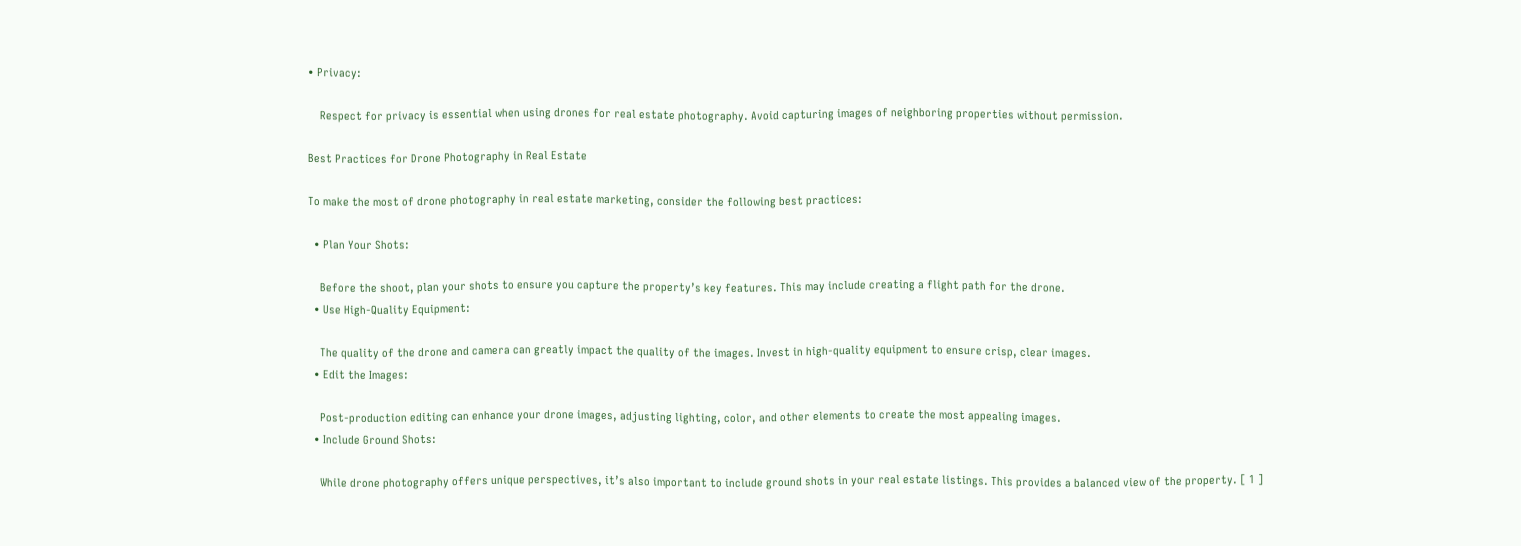• Privacy:

    Respect for privacy is essential when using drones for real estate photography. Avoid capturing images of neighboring properties without permission.

Best Practices for Drone Photography in Real Estate

To make the most of drone photography in real estate marketing, consider the following best practices:

  • Plan Your Shots:

    Before the shoot, plan your shots to ensure you capture the property’s key features. This may include creating a flight path for the drone.
  • Use High-Quality Equipment:

    The quality of the drone and camera can greatly impact the quality of the images. Invest in high-quality equipment to ensure crisp, clear images.
  • Edit the Images:

    Post-production editing can enhance your drone images, adjusting lighting, color, and other elements to create the most appealing images.
  • Include Ground Shots:

    While drone photography offers unique perspectives, it’s also important to include ground shots in your real estate listings. This provides a balanced view of the property. [ 1 ]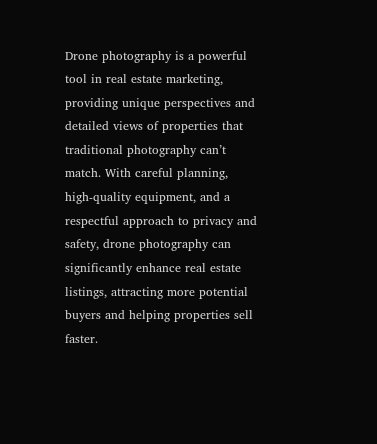Drone photography is a powerful tool in real estate marketing, providing unique perspectives and detailed views of properties that traditional photography can’t match. With careful planning, high-quality equipment, and a respectful approach to privacy and safety, drone photography can significantly enhance real estate listings, attracting more potential buyers and helping properties sell faster.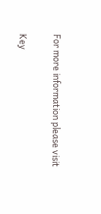For more information please visit

Key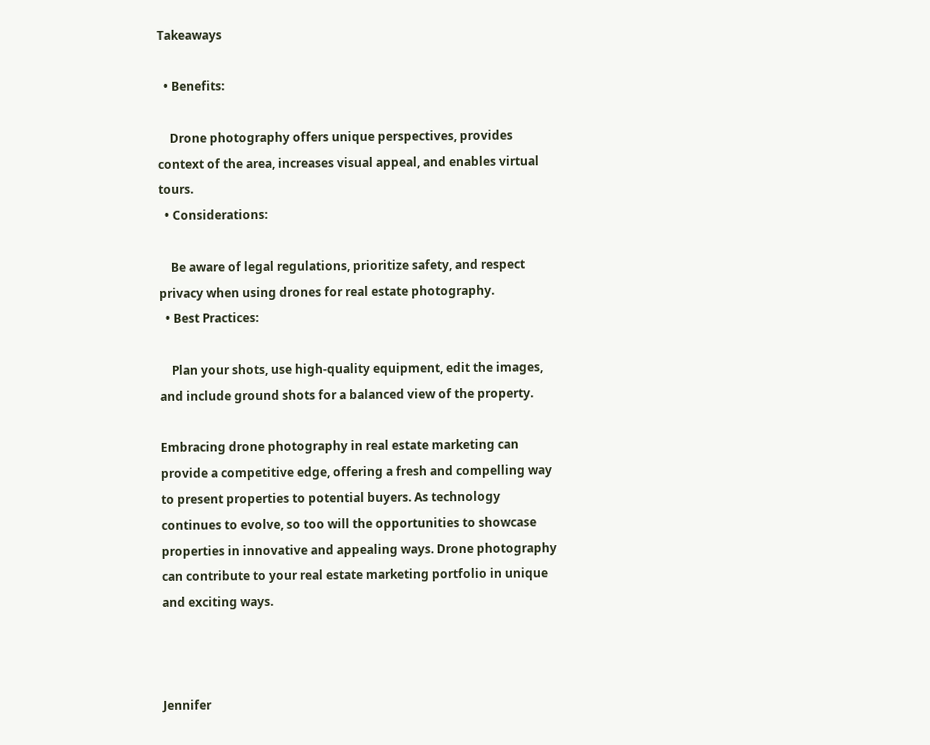Takeaways

  • Benefits:

    Drone photography offers unique perspectives, provides context of the area, increases visual appeal, and enables virtual tours.
  • Considerations:

    Be aware of legal regulations, prioritize safety, and respect privacy when using drones for real estate photography.
  • Best Practices:

    Plan your shots, use high-quality equipment, edit the images, and include ground shots for a balanced view of the property.

Embracing drone photography in real estate marketing can provide a competitive edge, offering a fresh and compelling way to present properties to potential buyers. As technology continues to evolve, so too will the opportunities to showcase properties in innovative and appealing ways. Drone photography can contribute to your real estate marketing portfolio in unique and exciting ways.



Jennifer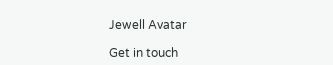Jewell Avatar

Get in touch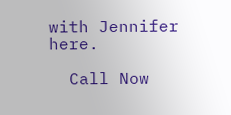with Jennifer here.

  Call Now